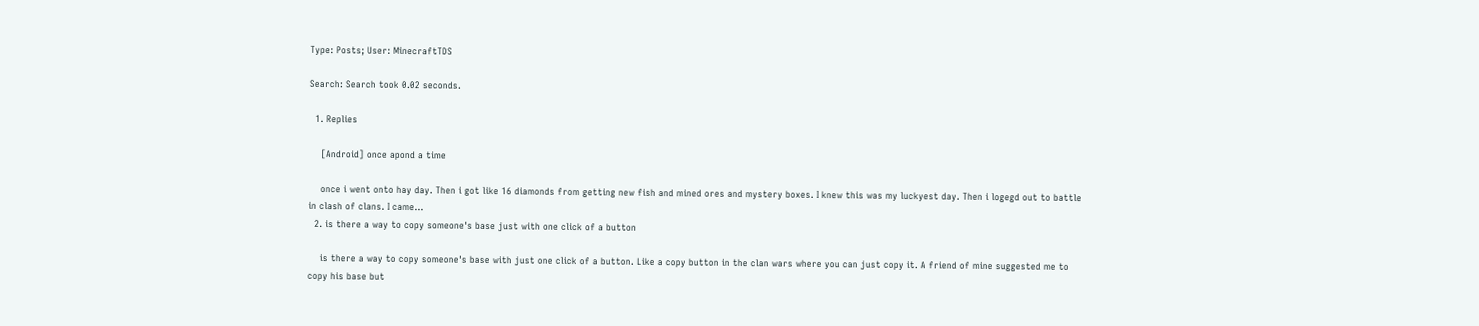Type: Posts; User: MinecraftTDS

Search: Search took 0.02 seconds.

  1. Replies

    [Android] once apond a time

    once i went onto hay day. Then i got like 16 diamonds from getting new fish and mined ores and mystery boxes. I knew this was my luckyest day. Then i logegd out to battle in clash of clans. I came...
  2. is there a way to copy someone's base just with one click of a button

    is there a way to copy someone's base with just one click of a button. Like a copy button in the clan wars where you can just copy it. A friend of mine suggested me to copy his base but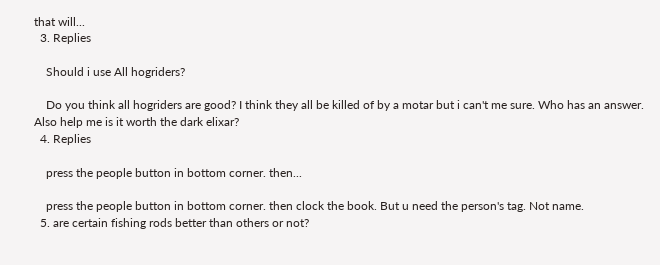that will...
  3. Replies

    Should i use All hogriders?

    Do you think all hogriders are good? I think they all be killed of by a motar but i can't me sure. Who has an answer. Also help me is it worth the dark elixar?
  4. Replies

    press the people button in bottom corner. then...

    press the people button in bottom corner. then clock the book. But u need the person's tag. Not name.
  5. are certain fishing rods better than others or not?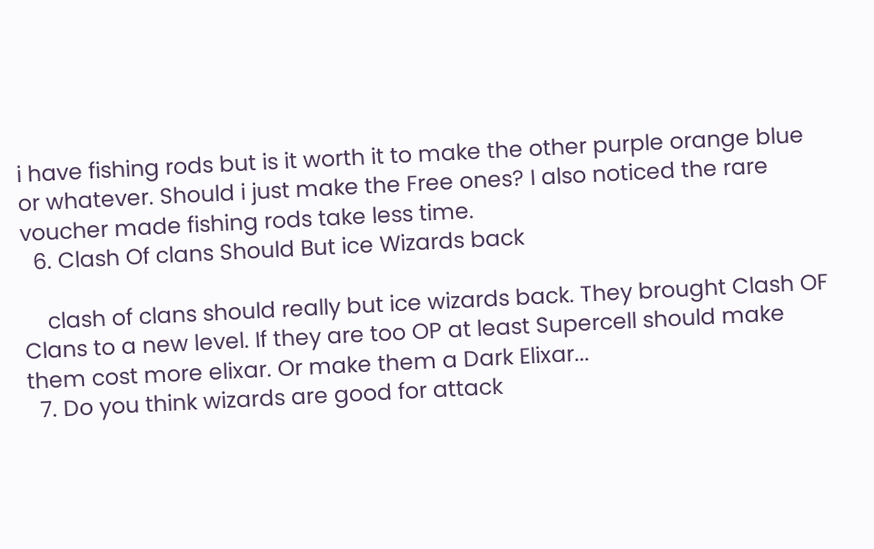i have fishing rods but is it worth it to make the other purple orange blue or whatever. Should i just make the Free ones? I also noticed the rare voucher made fishing rods take less time.
  6. Clash Of clans Should But ice Wizards back

    clash of clans should really but ice wizards back. They brought Clash OF Clans to a new level. If they are too OP at least Supercell should make them cost more elixar. Or make them a Dark Elixar...
  7. Do you think wizards are good for attack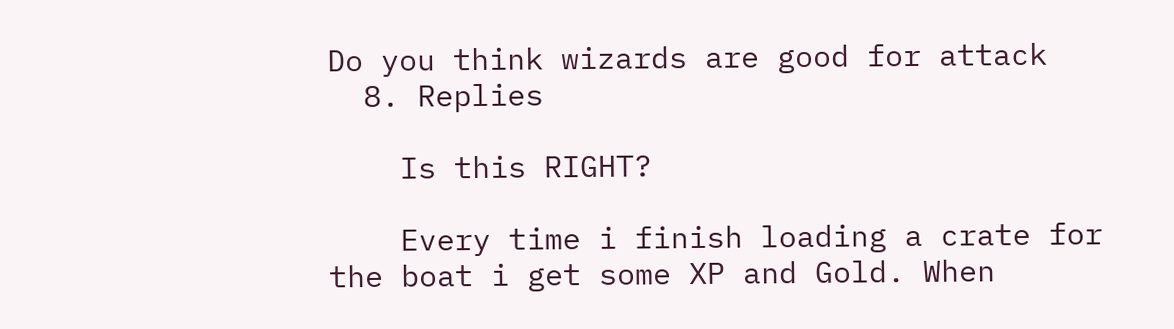Do you think wizards are good for attack
  8. Replies

    Is this RIGHT?

    Every time i finish loading a crate for the boat i get some XP and Gold. When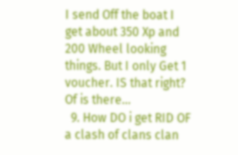I send Off the boat I get about 350 Xp and 200 Wheel looking things. But I only Get 1 voucher. IS that right? Of is there...
  9. How DO i get RID OF a clash of clans clan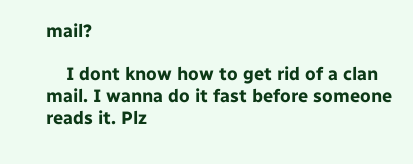mail?

    I dont know how to get rid of a clan mail. I wanna do it fast before someone reads it. Plz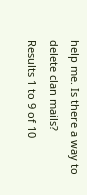help me. Is there a way to delete clan mails?
Results 1 to 9 of 10